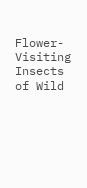Flower-Visiting Insects
of Wild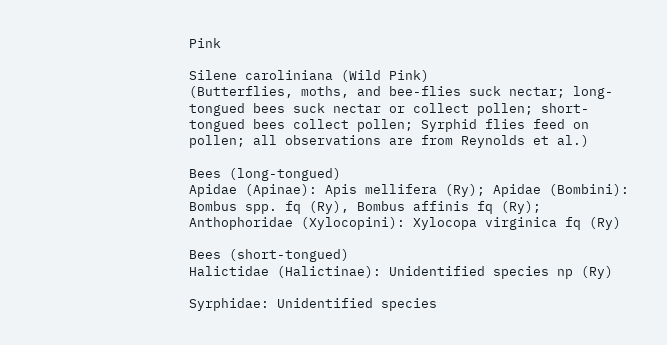Pink

Silene caroliniana (Wild Pink)
(Butterflies, moths, and bee-flies suck nectar; long-tongued bees suck nectar or collect pollen; short-tongued bees collect pollen; Syrphid flies feed on pollen; all observations are from Reynolds et al.)

Bees (long-tongued)
Apidae (Apinae): Apis mellifera (Ry); Apidae (Bombini): Bombus spp. fq (Ry), Bombus affinis fq (Ry); Anthophoridae (Xylocopini): Xylocopa virginica fq (Ry)

Bees (short-tongued)
Halictidae (Halictinae): Unidentified species np (Ry)

Syrphidae: Unidentified species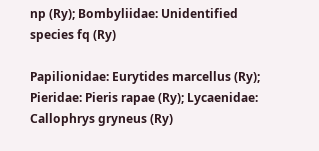np (Ry); Bombyliidae: Unidentified species fq (Ry)

Papilionidae: Eurytides marcellus (Ry); Pieridae: Pieris rapae (Ry); Lycaenidae: Callophrys gryneus (Ry)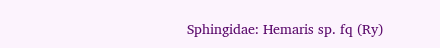Sphingidae: Hemaris sp. fq (Ry)